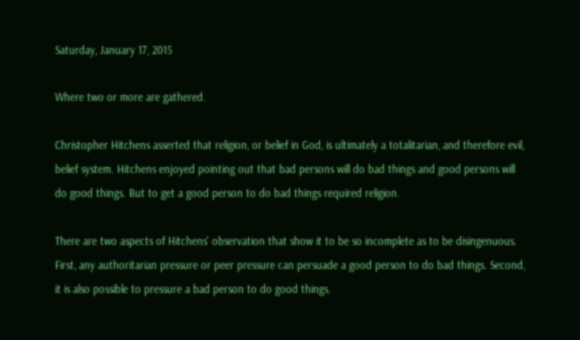Saturday, January 17, 2015

Where two or more are gathered.

Christopher Hitchens asserted that religion, or belief in God, is ultimately a totalitarian, and therefore evil, belief system. Hitchens enjoyed pointing out that bad persons will do bad things and good persons will do good things. But to get a good person to do bad things required religion.

There are two aspects of Hitchens' observation that show it to be so incomplete as to be disingenuous. First, any authoritarian pressure or peer pressure can persuade a good person to do bad things. Second, it is also possible to pressure a bad person to do good things.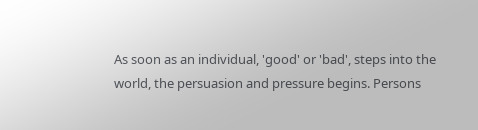As soon as an individual, 'good' or 'bad', steps into the world, the persuasion and pressure begins. Persons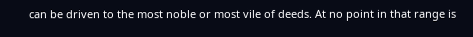can be driven to the most noble or most vile of deeds. At no point in that range is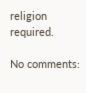religion required.

No comments: